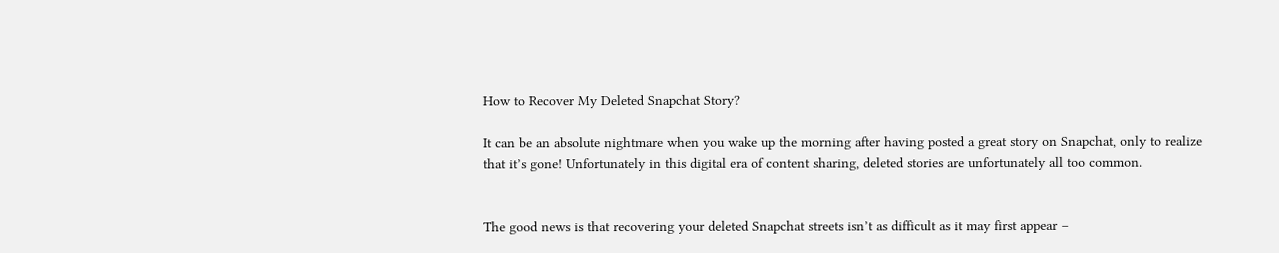How to Recover My Deleted Snapchat Story?

It can be an absolute nightmare when you wake up the morning after having posted a great story on Snapchat, only to realize that it’s gone! Unfortunately in this digital era of content sharing, deleted stories are unfortunately all too common.


The good news is that recovering your deleted Snapchat streets isn’t as difficult as it may first appear –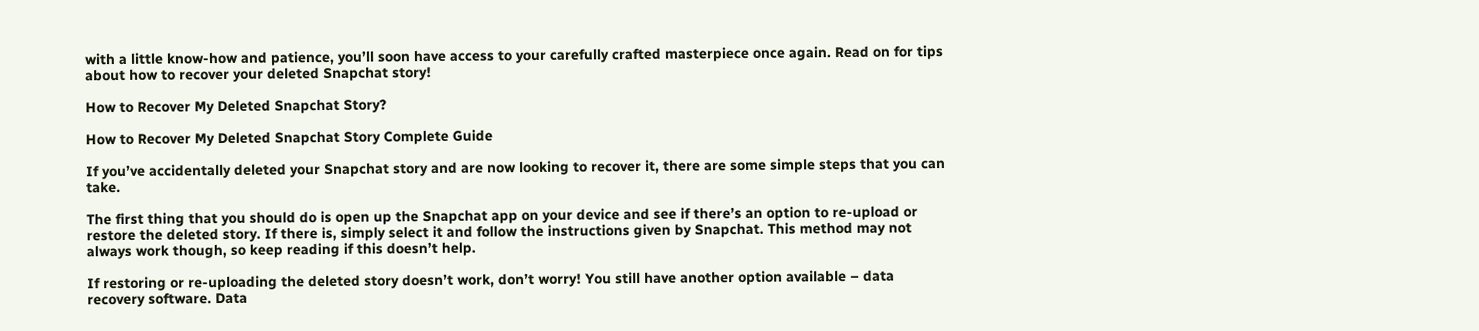with a little know-how and patience, you’ll soon have access to your carefully crafted masterpiece once again. Read on for tips about how to recover your deleted Snapchat story!

How to Recover My Deleted Snapchat Story?

How to Recover My Deleted Snapchat Story Complete Guide

If you’ve accidentally deleted your Snapchat story and are now looking to recover it, there are some simple steps that you can take.

The first thing that you should do is open up the Snapchat app on your device and see if there’s an option to re-upload or restore the deleted story. If there is, simply select it and follow the instructions given by Snapchat. This method may not always work though, so keep reading if this doesn’t help.

If restoring or re-uploading the deleted story doesn’t work, don’t worry! You still have another option available – data recovery software. Data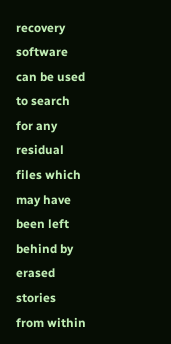recovery software can be used to search for any residual files which may have been left behind by erased stories from within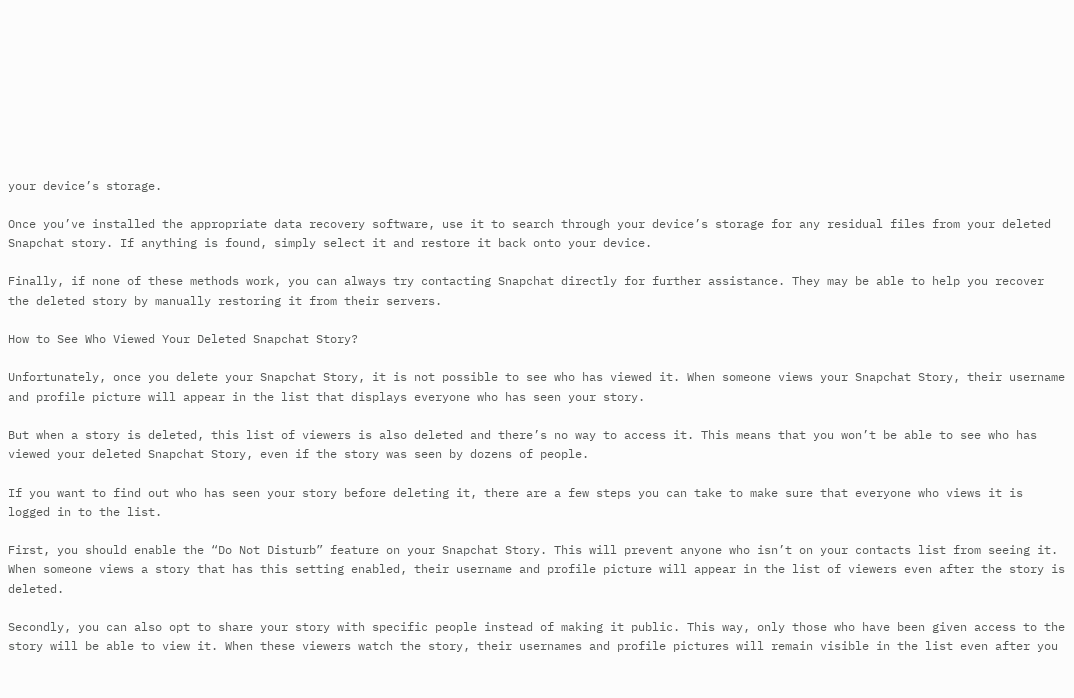your device’s storage.

Once you’ve installed the appropriate data recovery software, use it to search through your device’s storage for any residual files from your deleted Snapchat story. If anything is found, simply select it and restore it back onto your device.

Finally, if none of these methods work, you can always try contacting Snapchat directly for further assistance. They may be able to help you recover the deleted story by manually restoring it from their servers.

How to See Who Viewed Your Deleted Snapchat Story?

Unfortunately, once you delete your Snapchat Story, it is not possible to see who has viewed it. When someone views your Snapchat Story, their username and profile picture will appear in the list that displays everyone who has seen your story.

But when a story is deleted, this list of viewers is also deleted and there’s no way to access it. This means that you won’t be able to see who has viewed your deleted Snapchat Story, even if the story was seen by dozens of people.

If you want to find out who has seen your story before deleting it, there are a few steps you can take to make sure that everyone who views it is logged in to the list.

First, you should enable the “Do Not Disturb” feature on your Snapchat Story. This will prevent anyone who isn’t on your contacts list from seeing it. When someone views a story that has this setting enabled, their username and profile picture will appear in the list of viewers even after the story is deleted.

Secondly, you can also opt to share your story with specific people instead of making it public. This way, only those who have been given access to the story will be able to view it. When these viewers watch the story, their usernames and profile pictures will remain visible in the list even after you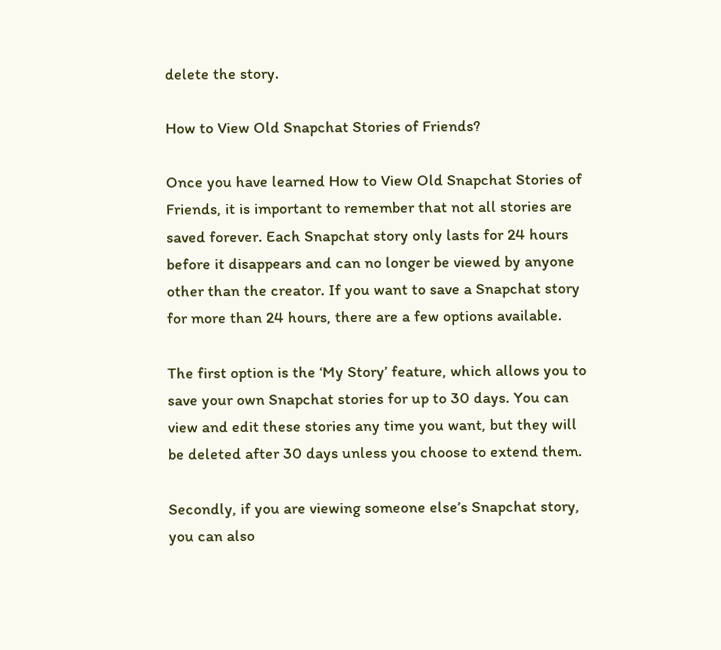delete the story.

How to View Old Snapchat Stories of Friends?

Once you have learned How to View Old Snapchat Stories of Friends, it is important to remember that not all stories are saved forever. Each Snapchat story only lasts for 24 hours before it disappears and can no longer be viewed by anyone other than the creator. If you want to save a Snapchat story for more than 24 hours, there are a few options available.

The first option is the ‘My Story’ feature, which allows you to save your own Snapchat stories for up to 30 days. You can view and edit these stories any time you want, but they will be deleted after 30 days unless you choose to extend them.

Secondly, if you are viewing someone else’s Snapchat story, you can also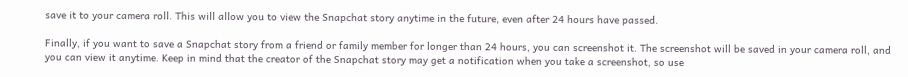save it to your camera roll. This will allow you to view the Snapchat story anytime in the future, even after 24 hours have passed.

Finally, if you want to save a Snapchat story from a friend or family member for longer than 24 hours, you can screenshot it. The screenshot will be saved in your camera roll, and you can view it anytime. Keep in mind that the creator of the Snapchat story may get a notification when you take a screenshot, so use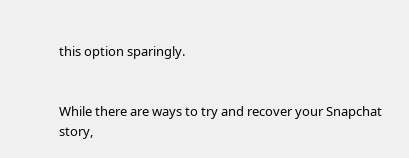this option sparingly.


While there are ways to try and recover your Snapchat story,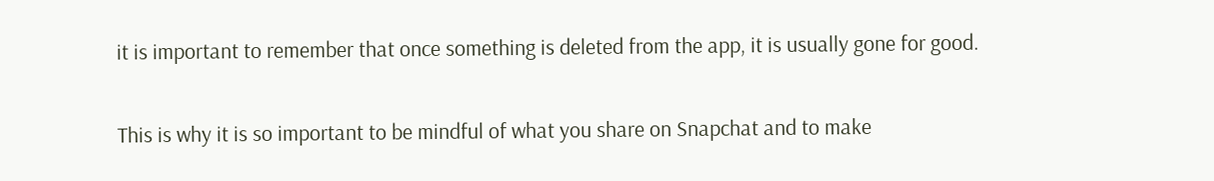it is important to remember that once something is deleted from the app, it is usually gone for good.

This is why it is so important to be mindful of what you share on Snapchat and to make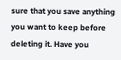sure that you save anything you want to keep before deleting it. Have you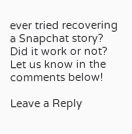ever tried recovering a Snapchat story? Did it work or not? Let us know in the comments below!

Leave a Reply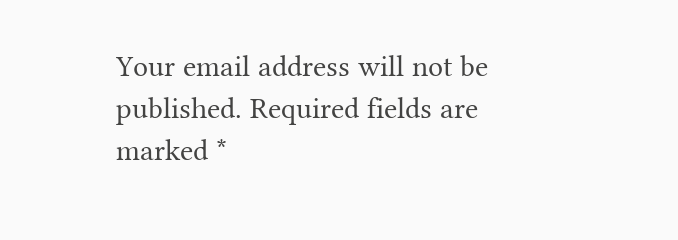Your email address will not be published. Required fields are marked *